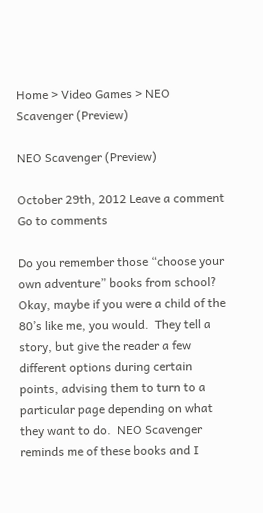Home > Video Games > NEO Scavenger (Preview)

NEO Scavenger (Preview)

October 29th, 2012 Leave a comment Go to comments

Do you remember those “choose your own adventure” books from school?  Okay, maybe if you were a child of the 80’s like me, you would.  They tell a story, but give the reader a few different options during certain points, advising them to turn to a particular page depending on what they want to do.  NEO Scavenger reminds me of these books and I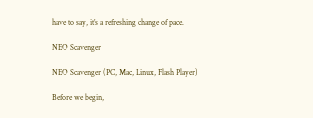have to say, it’s a refreshing change of pace.

NEO Scavenger

NEO Scavenger (PC, Mac, Linux, Flash Player)

Before we begin,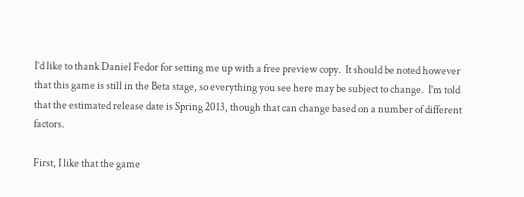I’d like to thank Daniel Fedor for setting me up with a free preview copy.  It should be noted however that this game is still in the Beta stage, so everything you see here may be subject to change.  I’m told that the estimated release date is Spring 2013, though that can change based on a number of different factors.

First, I like that the game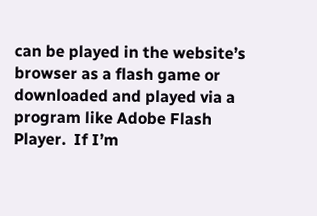can be played in the website’s browser as a flash game or downloaded and played via a program like Adobe Flash Player.  If I’m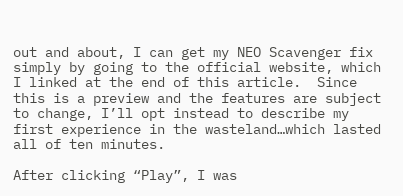out and about, I can get my NEO Scavenger fix simply by going to the official website, which I linked at the end of this article.  Since this is a preview and the features are subject to change, I’ll opt instead to describe my first experience in the wasteland…which lasted all of ten minutes.

After clicking “Play”, I was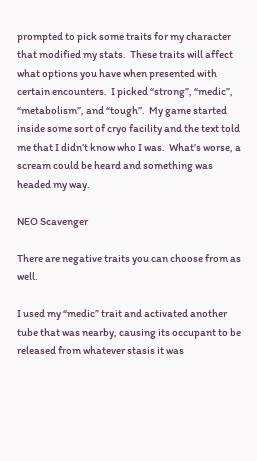prompted to pick some traits for my character that modified my stats.  These traits will affect what options you have when presented with certain encounters.  I picked “strong”, “medic”, “metabolism”, and “tough”.  My game started inside some sort of cryo facility and the text told me that I didn’t know who I was.  What’s worse, a scream could be heard and something was headed my way.

NEO Scavenger

There are negative traits you can choose from as well.

I used my “medic” trait and activated another tube that was nearby, causing its occupant to be released from whatever stasis it was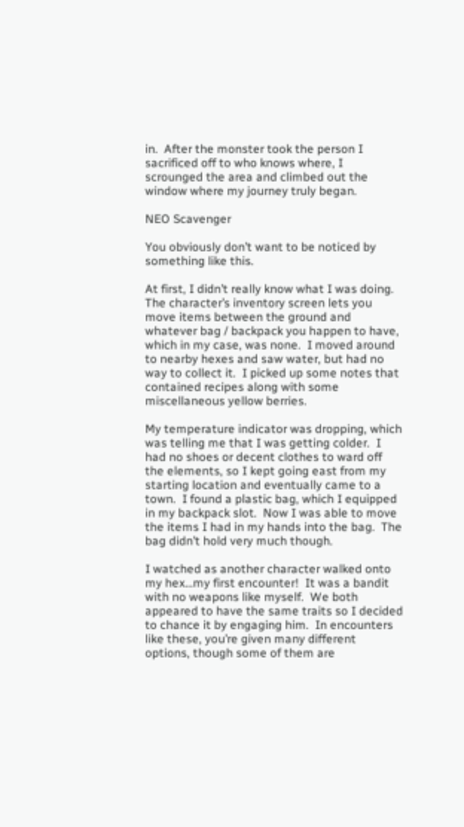in.  After the monster took the person I sacrificed off to who knows where, I scrounged the area and climbed out the window where my journey truly began.

NEO Scavenger

You obviously don’t want to be noticed by something like this.

At first, I didn’t really know what I was doing.  The character’s inventory screen lets you move items between the ground and whatever bag / backpack you happen to have, which in my case, was none.  I moved around to nearby hexes and saw water, but had no way to collect it.  I picked up some notes that contained recipes along with some miscellaneous yellow berries.

My temperature indicator was dropping, which was telling me that I was getting colder.  I had no shoes or decent clothes to ward off the elements, so I kept going east from my starting location and eventually came to a town.  I found a plastic bag, which I equipped in my backpack slot.  Now I was able to move the items I had in my hands into the bag.  The bag didn’t hold very much though.

I watched as another character walked onto my hex…my first encounter!  It was a bandit with no weapons like myself.  We both appeared to have the same traits so I decided to chance it by engaging him.  In encounters like these, you’re given many different options, though some of them are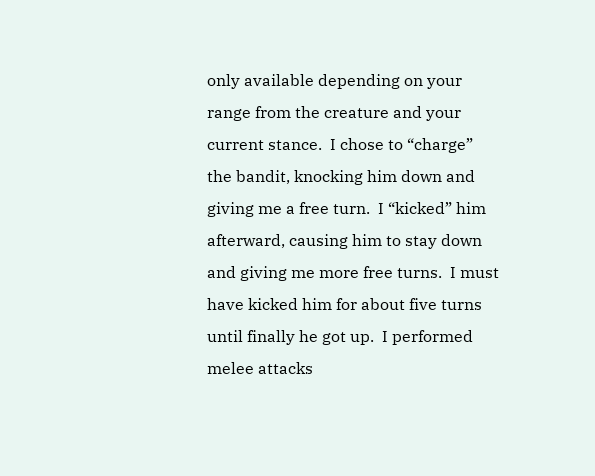only available depending on your range from the creature and your current stance.  I chose to “charge” the bandit, knocking him down and giving me a free turn.  I “kicked” him afterward, causing him to stay down and giving me more free turns.  I must have kicked him for about five turns until finally he got up.  I performed melee attacks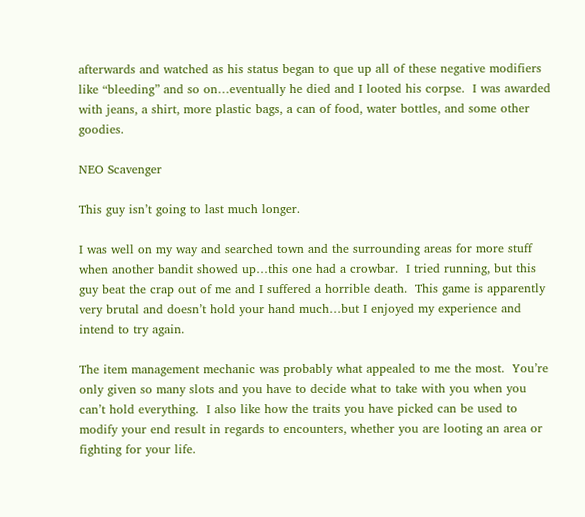afterwards and watched as his status began to que up all of these negative modifiers like “bleeding” and so on…eventually he died and I looted his corpse.  I was awarded with jeans, a shirt, more plastic bags, a can of food, water bottles, and some other goodies.

NEO Scavenger

This guy isn’t going to last much longer.

I was well on my way and searched town and the surrounding areas for more stuff when another bandit showed up…this one had a crowbar.  I tried running, but this guy beat the crap out of me and I suffered a horrible death.  This game is apparently very brutal and doesn’t hold your hand much…but I enjoyed my experience and intend to try again.

The item management mechanic was probably what appealed to me the most.  You’re only given so many slots and you have to decide what to take with you when you can’t hold everything.  I also like how the traits you have picked can be used to modify your end result in regards to encounters, whether you are looting an area or fighting for your life.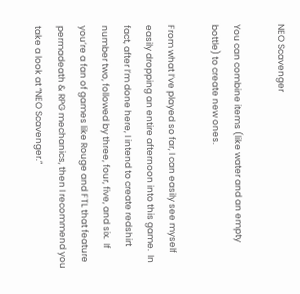NEO Scavenger

You can combine items (like water and an empty bottle) to create new ones.

From what I’ve played so far, I can easily see myself easily dropping an entire afternoon into this game.  In fact, after I’m done here, I intend to create redshirt number two, followed by three, four, five, and six.  If you’re a fan of games like Rouge and FTL that feature permadeath & RPG mechanics, then I recommend you take a look at “NEO Scavenger.”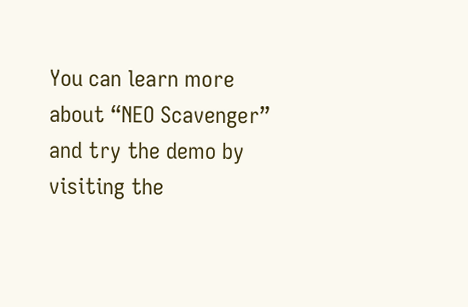You can learn more about “NEO Scavenger”  and try the demo by visiting the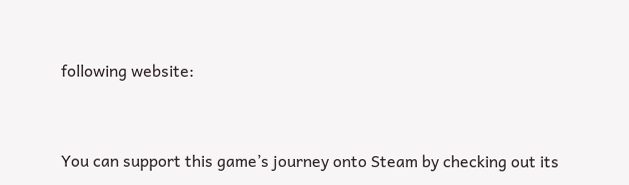following website:


You can support this game’s journey onto Steam by checking out its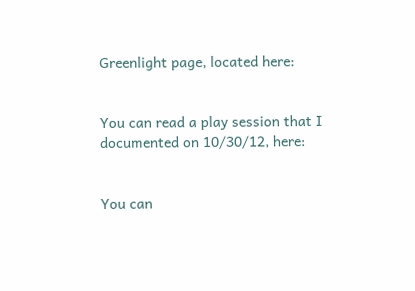Greenlight page, located here:


You can read a play session that I documented on 10/30/12, here:


You can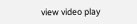view video play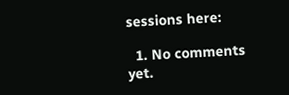sessions here:

  1. No comments yet.